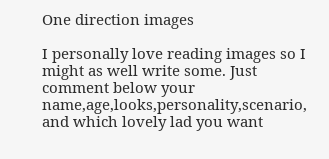One direction images

I personally love reading images so I might as well write some. Just comment below your name,age,looks,personality,scenario, and which lovely lad you want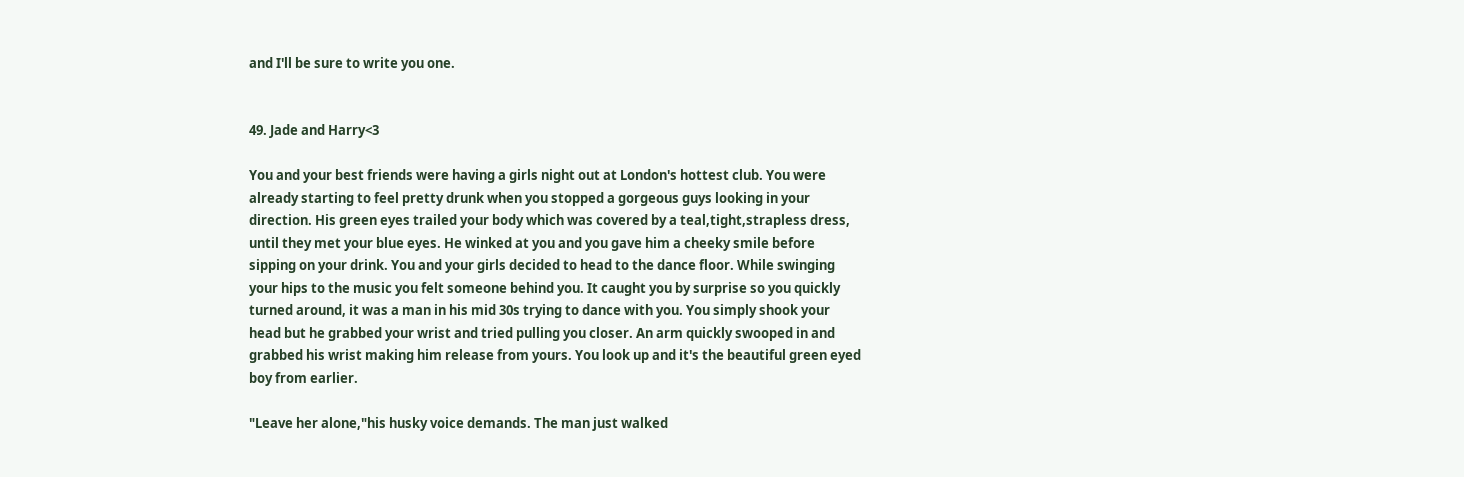and I'll be sure to write you one.


49. Jade and Harry<3

You and your best friends were having a girls night out at London's hottest club. You were already starting to feel pretty drunk when you stopped a gorgeous guys looking in your direction. His green eyes trailed your body which was covered by a teal,tight,strapless dress, until they met your blue eyes. He winked at you and you gave him a cheeky smile before sipping on your drink. You and your girls decided to head to the dance floor. While swinging your hips to the music you felt someone behind you. It caught you by surprise so you quickly turned around, it was a man in his mid 30s trying to dance with you. You simply shook your head but he grabbed your wrist and tried pulling you closer. An arm quickly swooped in and grabbed his wrist making him release from yours. You look up and it's the beautiful green eyed boy from earlier.

"Leave her alone,"his husky voice demands. The man just walked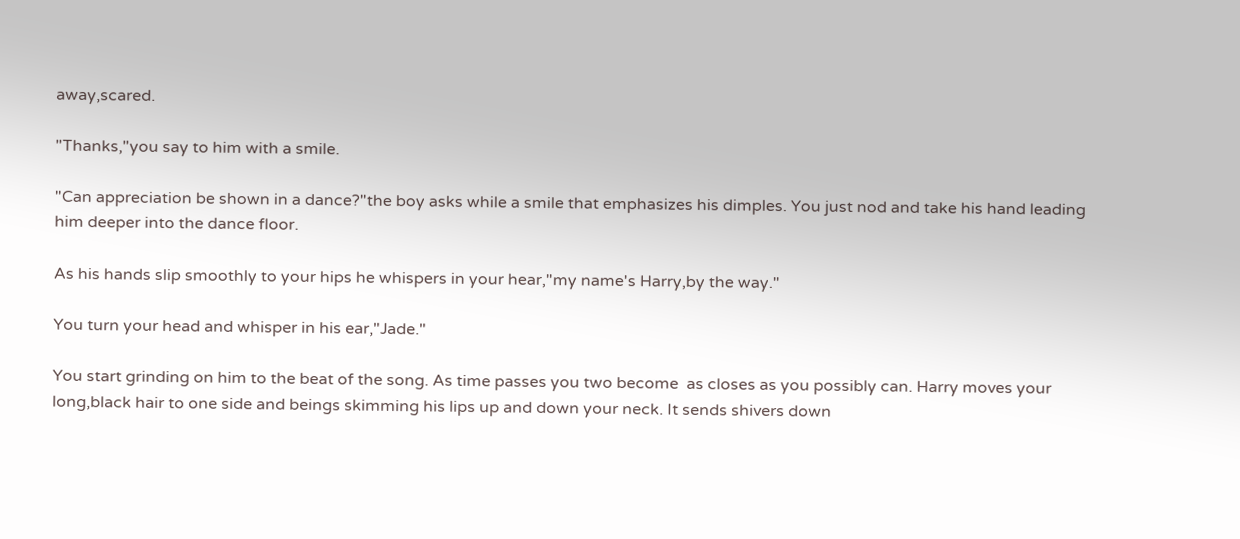away,scared.

"Thanks,"you say to him with a smile.

"Can appreciation be shown in a dance?"the boy asks while a smile that emphasizes his dimples. You just nod and take his hand leading him deeper into the dance floor.

As his hands slip smoothly to your hips he whispers in your hear,"my name's Harry,by the way."

You turn your head and whisper in his ear,"Jade."

You start grinding on him to the beat of the song. As time passes you two become  as closes as you possibly can. Harry moves your long,black hair to one side and beings skimming his lips up and down your neck. It sends shivers down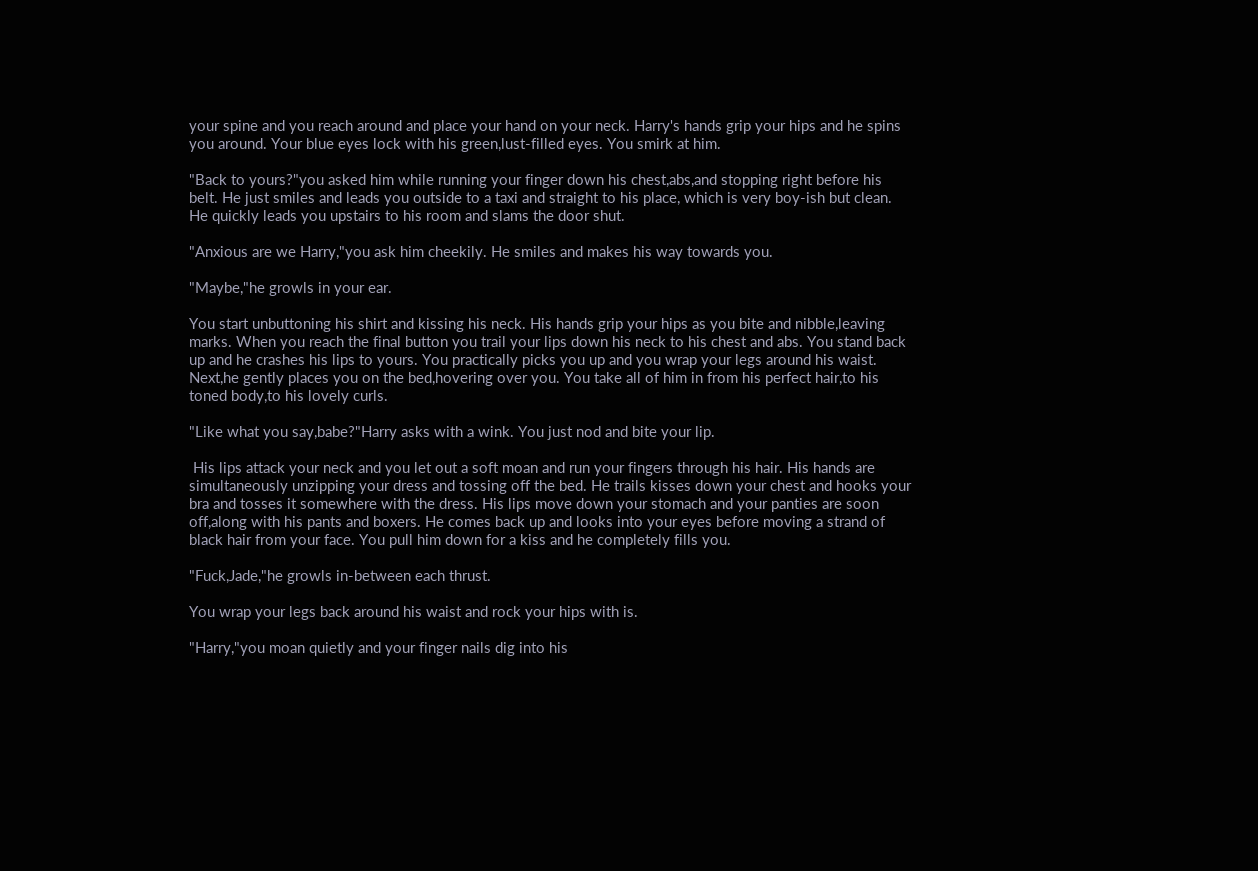your spine and you reach around and place your hand on your neck. Harry's hands grip your hips and he spins you around. Your blue eyes lock with his green,lust-filled eyes. You smirk at him.

"Back to yours?"you asked him while running your finger down his chest,abs,and stopping right before his belt. He just smiles and leads you outside to a taxi and straight to his place, which is very boy-ish but clean. He quickly leads you upstairs to his room and slams the door shut.

"Anxious are we Harry,"you ask him cheekily. He smiles and makes his way towards you.

"Maybe,"he growls in your ear.

You start unbuttoning his shirt and kissing his neck. His hands grip your hips as you bite and nibble,leaving marks. When you reach the final button you trail your lips down his neck to his chest and abs. You stand back up and he crashes his lips to yours. You practically picks you up and you wrap your legs around his waist. Next,he gently places you on the bed,hovering over you. You take all of him in from his perfect hair,to his toned body,to his lovely curls.

"Like what you say,babe?"Harry asks with a wink. You just nod and bite your lip.

 His lips attack your neck and you let out a soft moan and run your fingers through his hair. His hands are simultaneously unzipping your dress and tossing off the bed. He trails kisses down your chest and hooks your bra and tosses it somewhere with the dress. His lips move down your stomach and your panties are soon off,along with his pants and boxers. He comes back up and looks into your eyes before moving a strand of black hair from your face. You pull him down for a kiss and he completely fills you.

"Fuck,Jade,"he growls in-between each thrust.

You wrap your legs back around his waist and rock your hips with is.

"Harry,"you moan quietly and your finger nails dig into his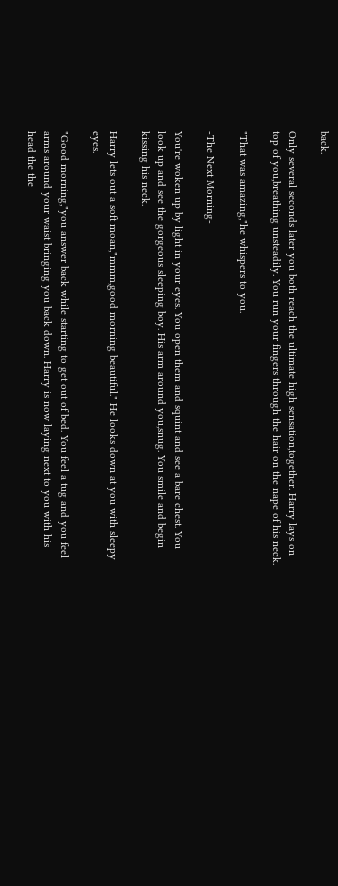back.

Only several seconds later you both reach the ultimate high sensation,together. Harry lays on top of you,breathing unsteadily. You run your fingers through the hair on the nape of his neck.

"That was amazing,"he whispers to you.

-The Next Morning-

You're woken up by light in your eyes. You open them and squint and see a bare chest. You look up and see the gorgeous sleeping boy. His arm around you,snug. You smile and begin kissing his neck.

Harry lets out a soft moan,"mmm,good morning beautiful." He looks down at you with sleepy eyes.

"Good morning,"you answer back while starting to get out of bed. You feel a tug and you feel arms around your waist bringing you back down. Harry is now laying next to you with his head the the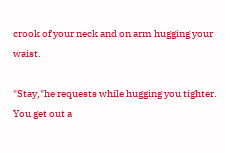crook of your neck and on arm hugging your waist.

"Stay,"he requests while hugging you tighter. You get out a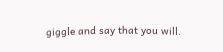giggle and say that you will.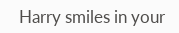Harry smiles in your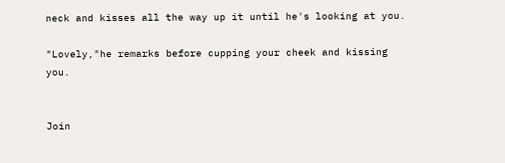neck and kisses all the way up it until he's looking at you.

"Lovely,"he remarks before cupping your cheek and kissing you.


Join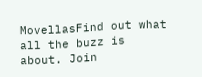MovellasFind out what all the buzz is about. Join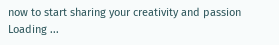now to start sharing your creativity and passion
Loading ...